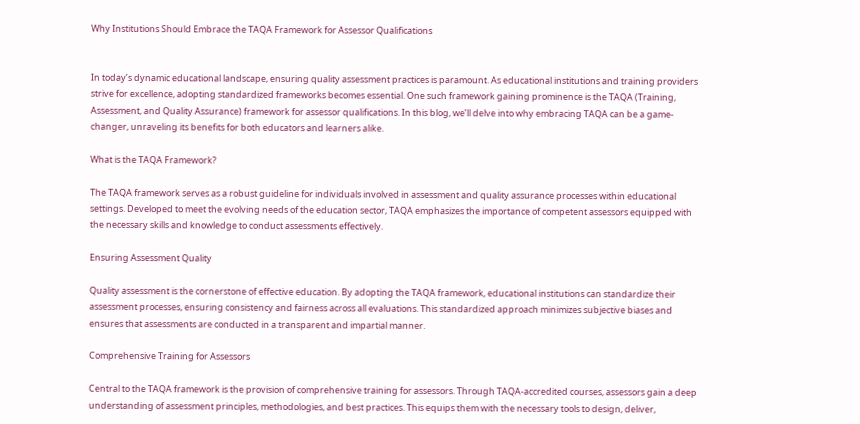Why Institutions Should Embrace the TAQA Framework for Assessor Qualifications


In today’s dynamic educational landscape, ensuring quality assessment practices is paramount. As educational institutions and training providers strive for excellence, adopting standardized frameworks becomes essential. One such framework gaining prominence is the TAQA (Training, Assessment, and Quality Assurance) framework for assessor qualifications. In this blog, we’ll delve into why embracing TAQA can be a game-changer, unraveling its benefits for both educators and learners alike.

What is the TAQA Framework?

The TAQA framework serves as a robust guideline for individuals involved in assessment and quality assurance processes within educational settings. Developed to meet the evolving needs of the education sector, TAQA emphasizes the importance of competent assessors equipped with the necessary skills and knowledge to conduct assessments effectively.

Ensuring Assessment Quality

Quality assessment is the cornerstone of effective education. By adopting the TAQA framework, educational institutions can standardize their assessment processes, ensuring consistency and fairness across all evaluations. This standardized approach minimizes subjective biases and ensures that assessments are conducted in a transparent and impartial manner.

Comprehensive Training for Assessors

Central to the TAQA framework is the provision of comprehensive training for assessors. Through TAQA-accredited courses, assessors gain a deep understanding of assessment principles, methodologies, and best practices. This equips them with the necessary tools to design, deliver,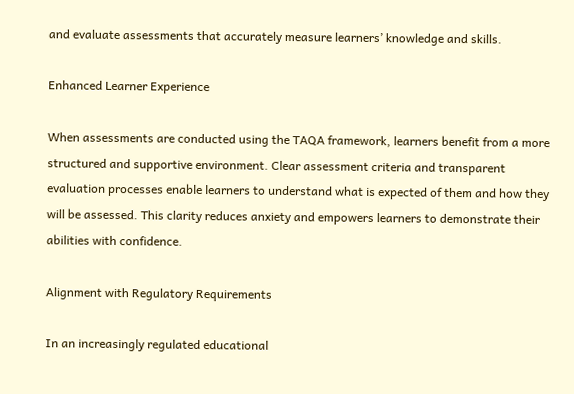and evaluate assessments that accurately measure learners’ knowledge and skills.

Enhanced Learner Experience

When assessments are conducted using the TAQA framework, learners benefit from a more structured and supportive environment. Clear assessment criteria and transparent evaluation processes enable learners to understand what is expected of them and how they will be assessed. This clarity reduces anxiety and empowers learners to demonstrate their abilities with confidence.

Alignment with Regulatory Requirements

In an increasingly regulated educational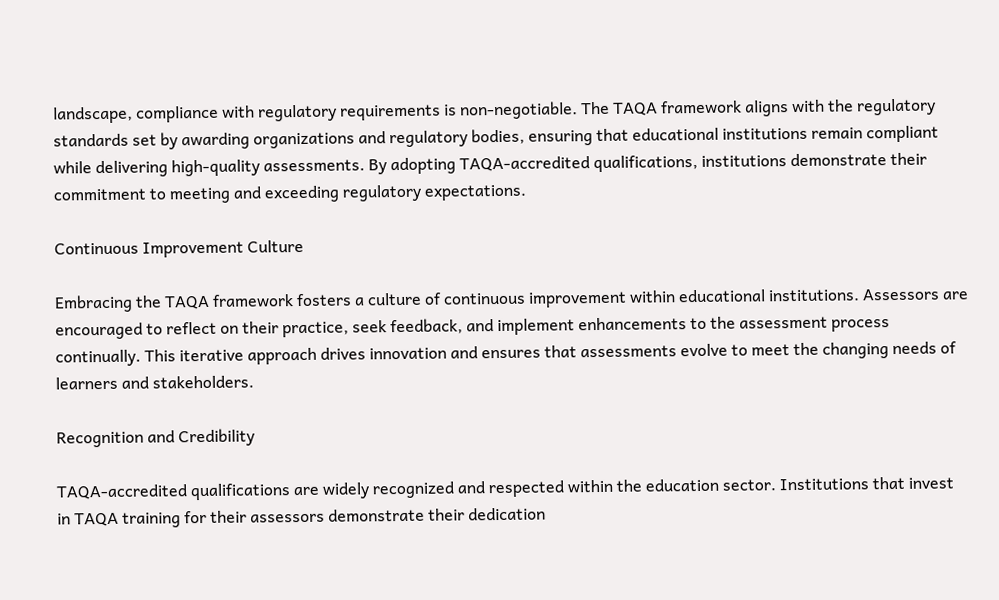landscape, compliance with regulatory requirements is non-negotiable. The TAQA framework aligns with the regulatory standards set by awarding organizations and regulatory bodies, ensuring that educational institutions remain compliant while delivering high-quality assessments. By adopting TAQA-accredited qualifications, institutions demonstrate their commitment to meeting and exceeding regulatory expectations.

Continuous Improvement Culture

Embracing the TAQA framework fosters a culture of continuous improvement within educational institutions. Assessors are encouraged to reflect on their practice, seek feedback, and implement enhancements to the assessment process continually. This iterative approach drives innovation and ensures that assessments evolve to meet the changing needs of learners and stakeholders.

Recognition and Credibility

TAQA-accredited qualifications are widely recognized and respected within the education sector. Institutions that invest in TAQA training for their assessors demonstrate their dedication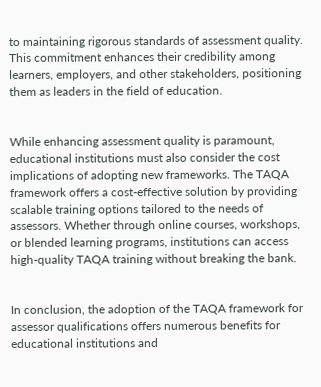to maintaining rigorous standards of assessment quality. This commitment enhances their credibility among learners, employers, and other stakeholders, positioning them as leaders in the field of education.


While enhancing assessment quality is paramount, educational institutions must also consider the cost implications of adopting new frameworks. The TAQA framework offers a cost-effective solution by providing scalable training options tailored to the needs of assessors. Whether through online courses, workshops, or blended learning programs, institutions can access high-quality TAQA training without breaking the bank.


In conclusion, the adoption of the TAQA framework for assessor qualifications offers numerous benefits for educational institutions and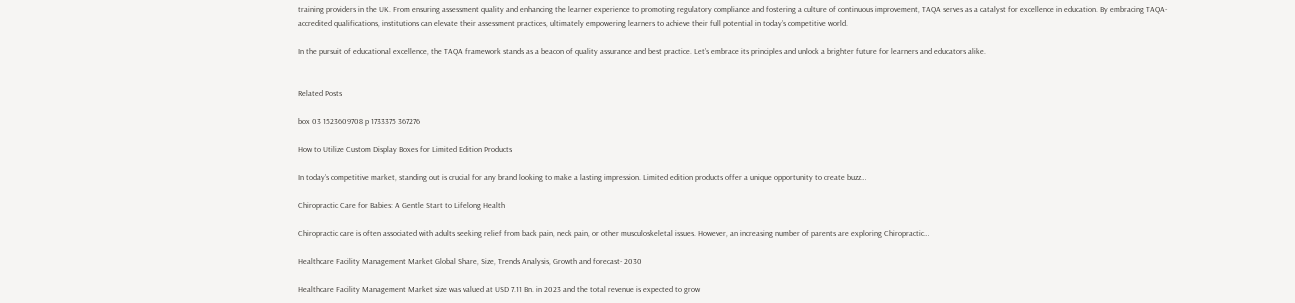training providers in the UK. From ensuring assessment quality and enhancing the learner experience to promoting regulatory compliance and fostering a culture of continuous improvement, TAQA serves as a catalyst for excellence in education. By embracing TAQA-accredited qualifications, institutions can elevate their assessment practices, ultimately empowering learners to achieve their full potential in today’s competitive world.

In the pursuit of educational excellence, the TAQA framework stands as a beacon of quality assurance and best practice. Let’s embrace its principles and unlock a brighter future for learners and educators alike.


Related Posts

box 03 1523609708 p 1733375 367276

How to Utilize Custom Display Boxes for Limited Edition Products

In today’s competitive market, standing out is crucial for any brand looking to make a lasting impression. Limited edition products offer a unique opportunity to create buzz…

Chiropractic Care for Babies: A Gentle Start to Lifelong Health

Chiropractic care is often associated with adults seeking relief from back pain, neck pain, or other musculoskeletal issues. However, an increasing number of parents are exploring Chiropractic…

Healthcare Facility Management Market Global Share, Size, Trends Analysis, Growth and forecast- 2030

Healthcare Facility Management Market size was valued at USD 7.11 Bn. in 2023 and the total revenue is expected to grow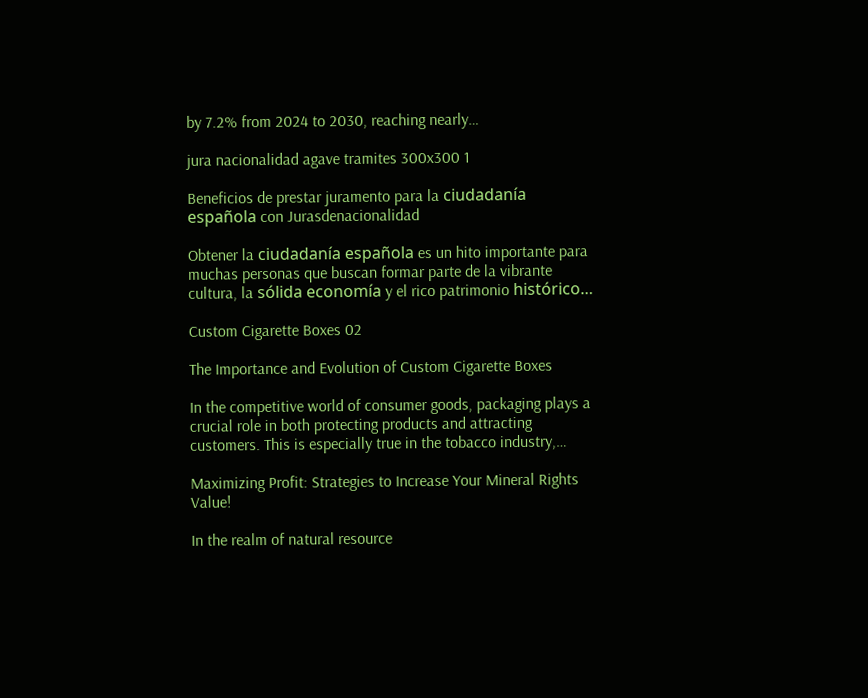by 7.2% from 2024 to 2030, reaching nearly…

jura nacionalidad agave tramites 300x300 1

Beneficios de prestar juramento para la ciudadanía española con Jurasdenacionalidad

Obtener la ciudadanía española es un hito importante para muchas personas que buscan formar parte de la vibrante cultura, la sólida economía y el rico patrimonio histórico…

Custom Cigarette Boxes 02

The Importance and Evolution of Custom Cigarette Boxes

In the competitive world of consumer goods, packaging plays a crucial role in both protecting products and attracting customers. This is especially true in the tobacco industry,…

Maximizing Profit: Strategies to Increase Your Mineral Rights Value!

In the realm of natural resource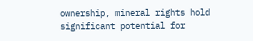ownership, mineral rights hold significant potential for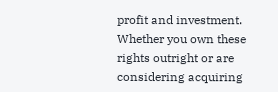profit and investment. Whether you own these rights outright or are considering acquiring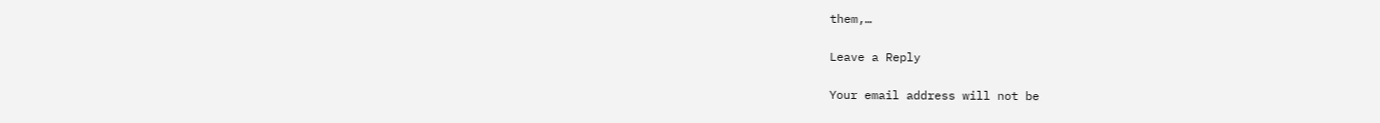them,…

Leave a Reply

Your email address will not be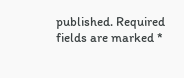published. Required fields are marked *